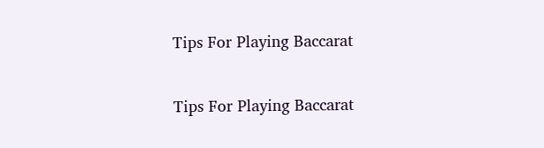Tips For Playing Baccarat

Tips For Playing Baccarat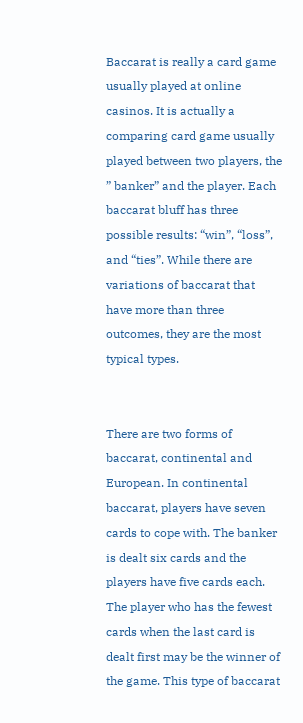Baccarat is really a card game usually played at online casinos. It is actually a comparing card game usually played between two players, the ” banker” and the player. Each baccarat bluff has three possible results: “win”, “loss”, and “ties”. While there are variations of baccarat that have more than three outcomes, they are the most typical types.


There are two forms of baccarat, continental and European. In continental baccarat, players have seven cards to cope with. The banker is dealt six cards and the players have five cards each. The player who has the fewest cards when the last card is dealt first may be the winner of the game. This type of baccarat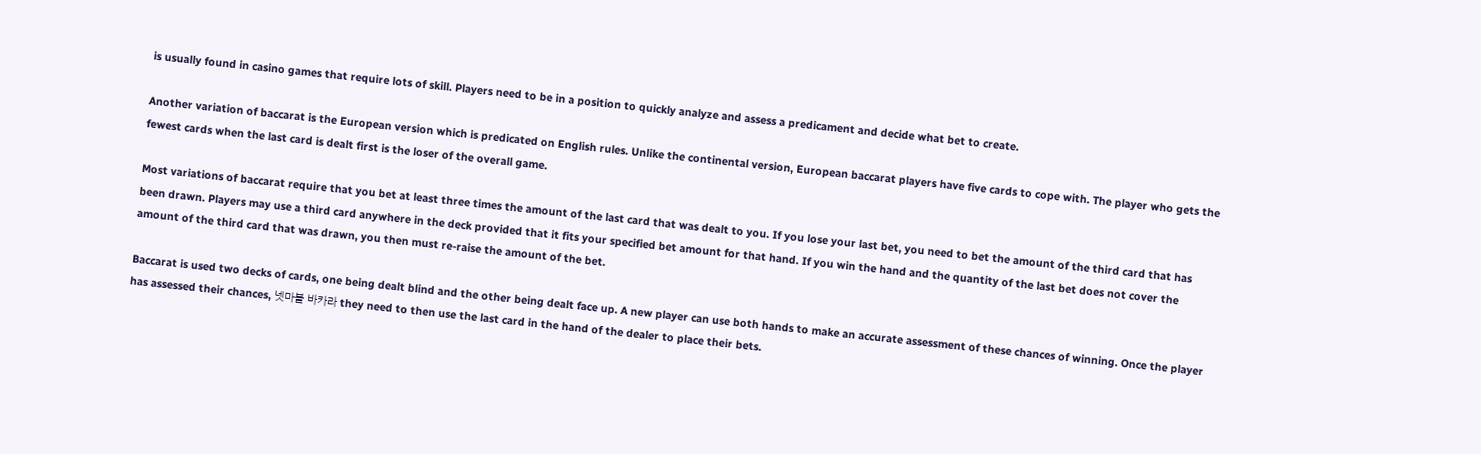is usually found in casino games that require lots of skill. Players need to be in a position to quickly analyze and assess a predicament and decide what bet to create.

Another variation of baccarat is the European version which is predicated on English rules. Unlike the continental version, European baccarat players have five cards to cope with. The player who gets the fewest cards when the last card is dealt first is the loser of the overall game.

Most variations of baccarat require that you bet at least three times the amount of the last card that was dealt to you. If you lose your last bet, you need to bet the amount of the third card that has been drawn. Players may use a third card anywhere in the deck provided that it fits your specified bet amount for that hand. If you win the hand and the quantity of the last bet does not cover the amount of the third card that was drawn, you then must re-raise the amount of the bet.

Baccarat is used two decks of cards, one being dealt blind and the other being dealt face up. A new player can use both hands to make an accurate assessment of these chances of winning. Once the player has assessed their chances, 넷마블 바카라 they need to then use the last card in the hand of the dealer to place their bets.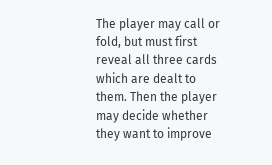The player may call or fold, but must first reveal all three cards which are dealt to them. Then the player may decide whether they want to improve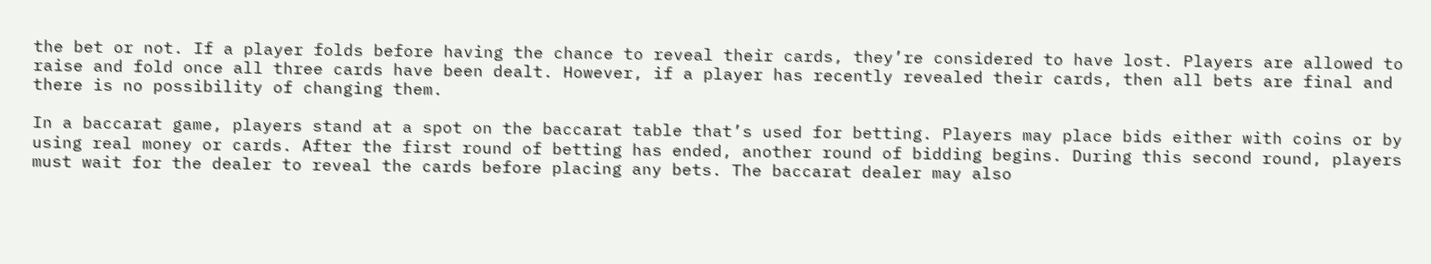the bet or not. If a player folds before having the chance to reveal their cards, they’re considered to have lost. Players are allowed to raise and fold once all three cards have been dealt. However, if a player has recently revealed their cards, then all bets are final and there is no possibility of changing them.

In a baccarat game, players stand at a spot on the baccarat table that’s used for betting. Players may place bids either with coins or by using real money or cards. After the first round of betting has ended, another round of bidding begins. During this second round, players must wait for the dealer to reveal the cards before placing any bets. The baccarat dealer may also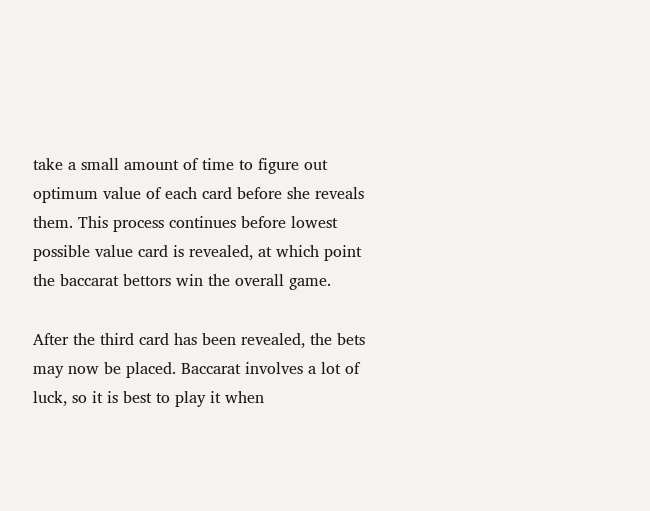take a small amount of time to figure out optimum value of each card before she reveals them. This process continues before lowest possible value card is revealed, at which point the baccarat bettors win the overall game.

After the third card has been revealed, the bets may now be placed. Baccarat involves a lot of luck, so it is best to play it when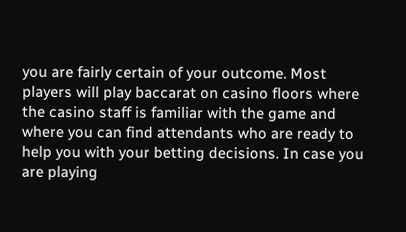you are fairly certain of your outcome. Most players will play baccarat on casino floors where the casino staff is familiar with the game and where you can find attendants who are ready to help you with your betting decisions. In case you are playing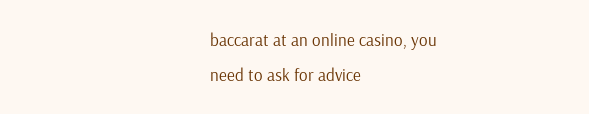baccarat at an online casino, you need to ask for advice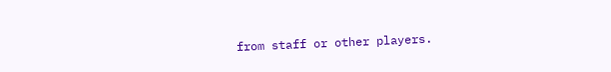from staff or other players.